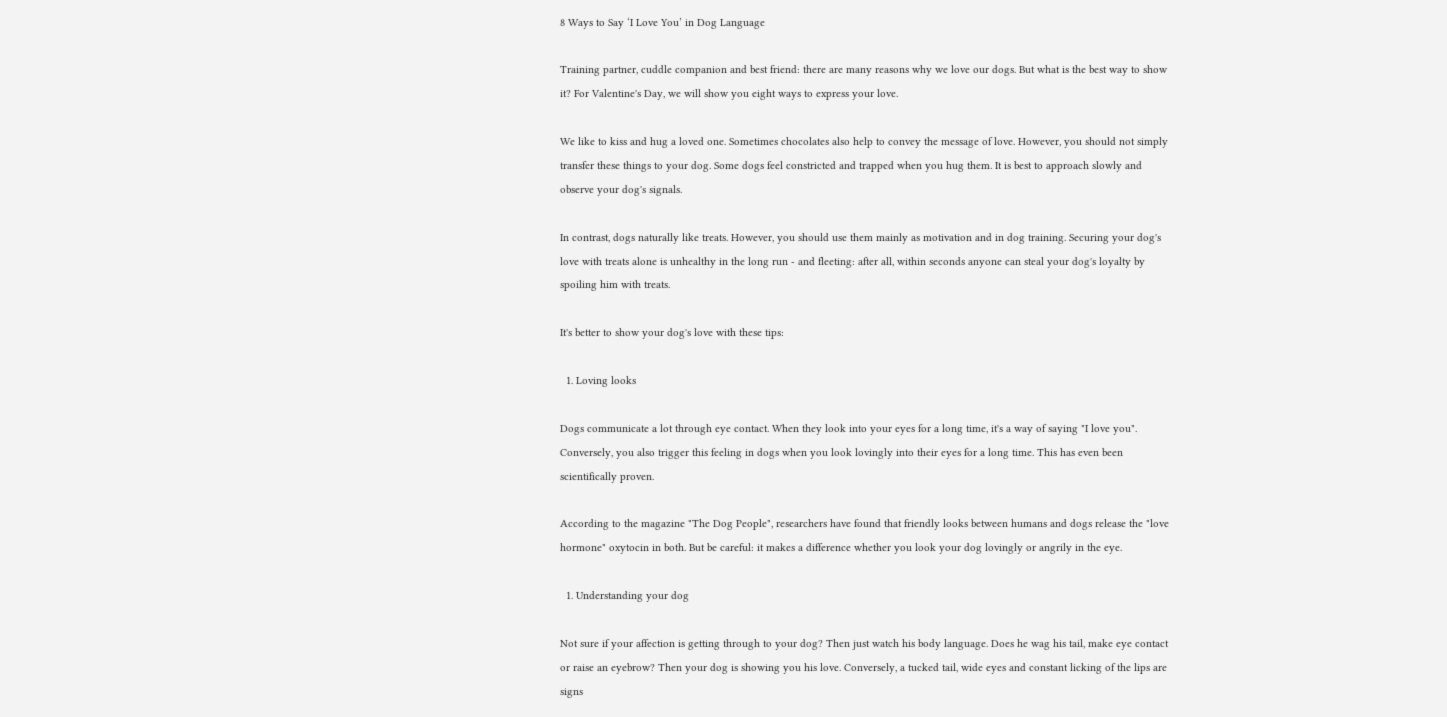8 Ways to Say ‘I Love You’ in Dog Language

Training partner, cuddle companion and best friend: there are many reasons why we love our dogs. But what is the best way to show it? For Valentine's Day, we will show you eight ways to express your love.

We like to kiss and hug a loved one. Sometimes chocolates also help to convey the message of love. However, you should not simply transfer these things to your dog. Some dogs feel constricted and trapped when you hug them. It is best to approach slowly and observe your dog's signals.

In contrast, dogs naturally like treats. However, you should use them mainly as motivation and in dog training. Securing your dog's love with treats alone is unhealthy in the long run - and fleeting: after all, within seconds anyone can steal your dog's loyalty by spoiling him with treats.

It's better to show your dog's love with these tips:

  1. Loving looks

Dogs communicate a lot through eye contact. When they look into your eyes for a long time, it's a way of saying "I love you". Conversely, you also trigger this feeling in dogs when you look lovingly into their eyes for a long time. This has even been scientifically proven.

According to the magazine "The Dog People", researchers have found that friendly looks between humans and dogs release the "love hormone" oxytocin in both. But be careful: it makes a difference whether you look your dog lovingly or angrily in the eye.

  1. Understanding your dog

Not sure if your affection is getting through to your dog? Then just watch his body language. Does he wag his tail, make eye contact or raise an eyebrow? Then your dog is showing you his love. Conversely, a tucked tail, wide eyes and constant licking of the lips are signs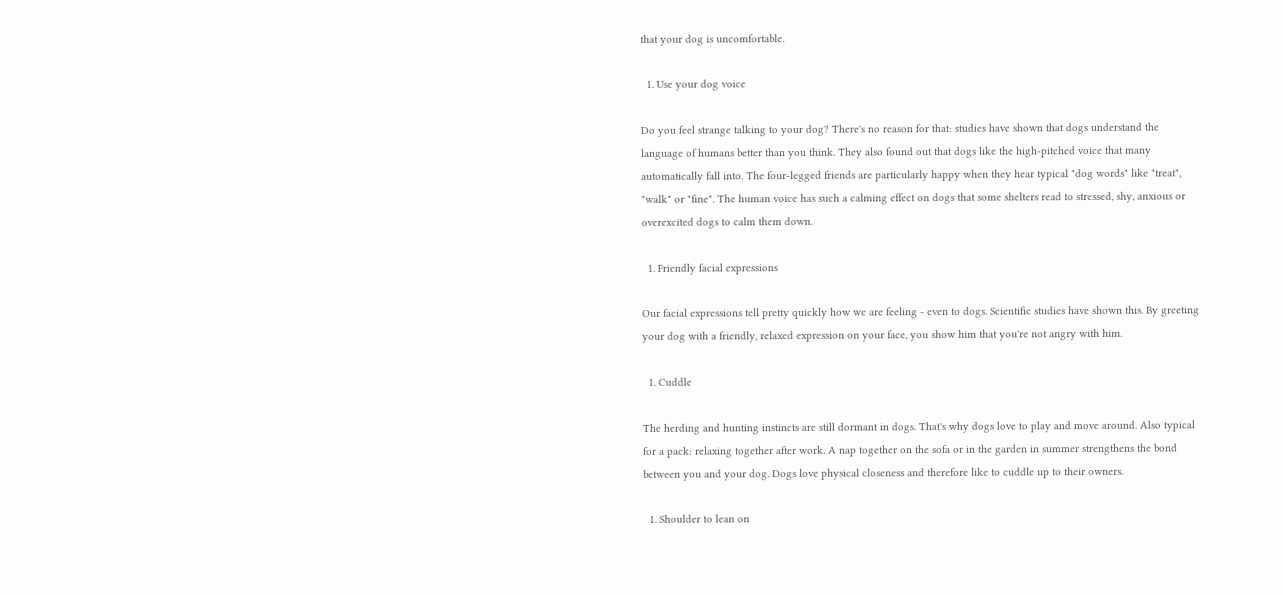that your dog is uncomfortable.

  1. Use your dog voice

Do you feel strange talking to your dog? There's no reason for that: studies have shown that dogs understand the language of humans better than you think. They also found out that dogs like the high-pitched voice that many automatically fall into. The four-legged friends are particularly happy when they hear typical "dog words" like "treat", "walk" or "fine". The human voice has such a calming effect on dogs that some shelters read to stressed, shy, anxious or overexcited dogs to calm them down.

  1. Friendly facial expressions

Our facial expressions tell pretty quickly how we are feeling - even to dogs. Scientific studies have shown this. By greeting your dog with a friendly, relaxed expression on your face, you show him that you're not angry with him.

  1. Cuddle

The herding and hunting instincts are still dormant in dogs. That's why dogs love to play and move around. Also typical for a pack: relaxing together after work. A nap together on the sofa or in the garden in summer strengthens the bond between you and your dog. Dogs love physical closeness and therefore like to cuddle up to their owners.

  1. Shoulder to lean on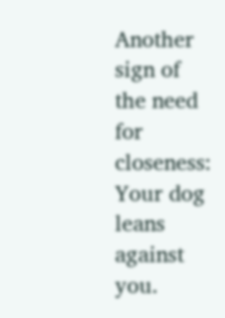Another sign of the need for closeness: Your dog leans against you.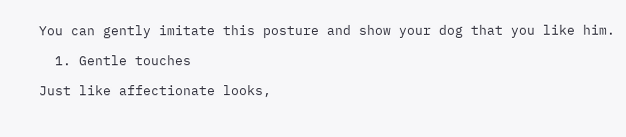You can gently imitate this posture and show your dog that you like him.

  1. Gentle touches

Just like affectionate looks,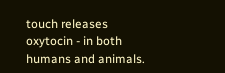touch releases oxytocin - in both humans and animals.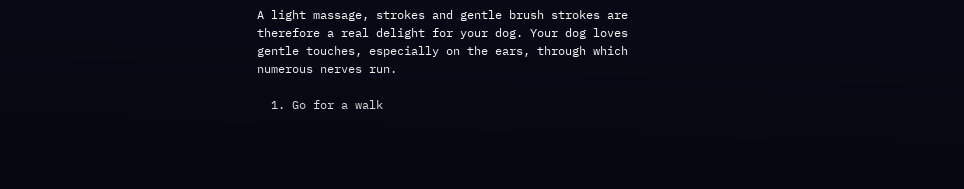A light massage, strokes and gentle brush strokes are therefore a real delight for your dog. Your dog loves gentle touches, especially on the ears, through which numerous nerves run.

  1. Go for a walk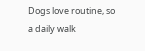Dogs love routine, so a daily walk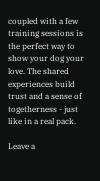coupled with a few training sessions is the perfect way to show your dog your love. The shared experiences build trust and a sense of togetherness - just like in a real pack.

Leave a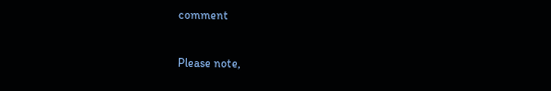comment

Please note,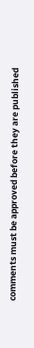comments must be approved before they are published